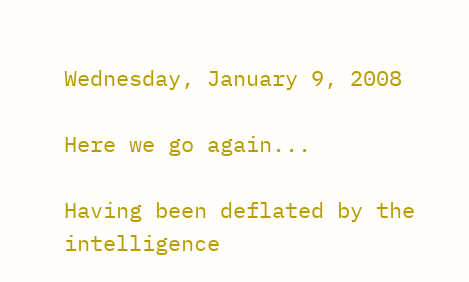Wednesday, January 9, 2008

Here we go again...

Having been deflated by the intelligence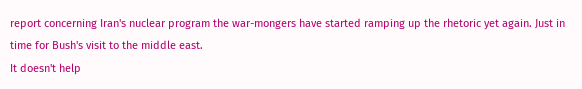report concerning Iran's nuclear program the war-mongers have started ramping up the rhetoric yet again. Just in time for Bush's visit to the middle east.
It doesn't help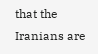that the Iranians are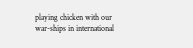playing chicken with our war-ships in international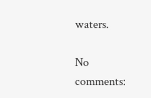waters.

No comments: